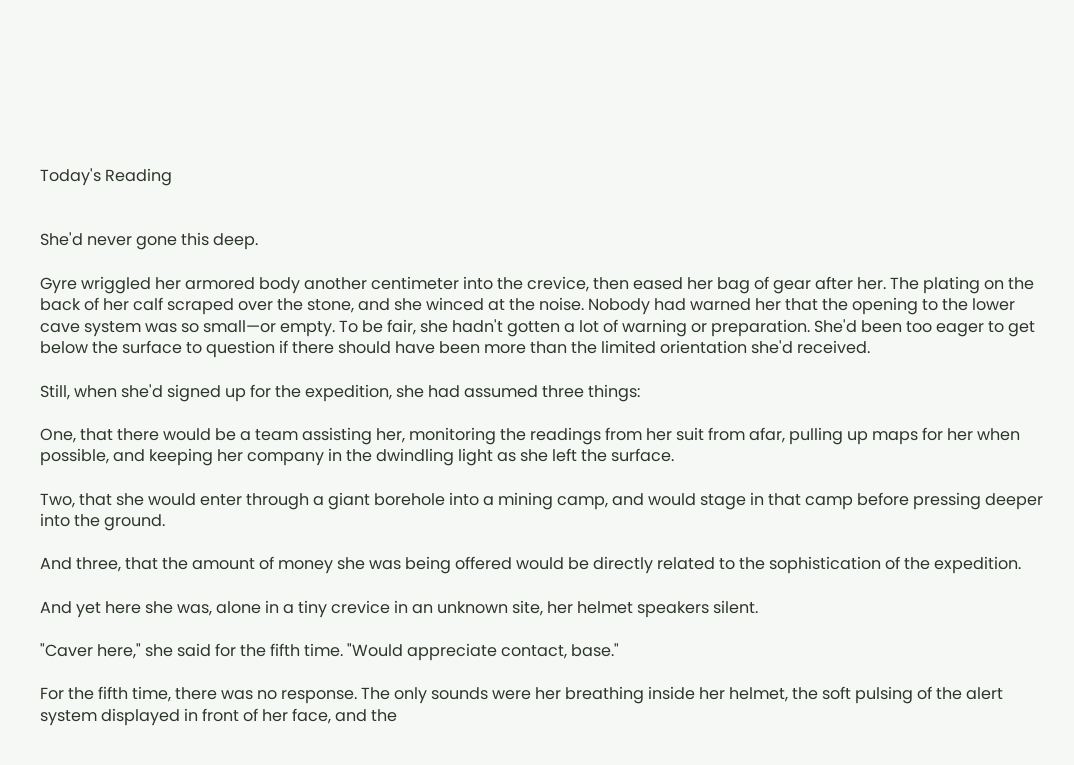Today's Reading


She'd never gone this deep.

Gyre wriggled her armored body another centimeter into the crevice, then eased her bag of gear after her. The plating on the back of her calf scraped over the stone, and she winced at the noise. Nobody had warned her that the opening to the lower cave system was so small—or empty. To be fair, she hadn't gotten a lot of warning or preparation. She'd been too eager to get below the surface to question if there should have been more than the limited orientation she'd received.

Still, when she'd signed up for the expedition, she had assumed three things:

One, that there would be a team assisting her, monitoring the readings from her suit from afar, pulling up maps for her when possible, and keeping her company in the dwindling light as she left the surface.

Two, that she would enter through a giant borehole into a mining camp, and would stage in that camp before pressing deeper into the ground.

And three, that the amount of money she was being offered would be directly related to the sophistication of the expedition.

And yet here she was, alone in a tiny crevice in an unknown site, her helmet speakers silent.

"Caver here," she said for the fifth time. "Would appreciate contact, base."

For the fifth time, there was no response. The only sounds were her breathing inside her helmet, the soft pulsing of the alert system displayed in front of her face, and the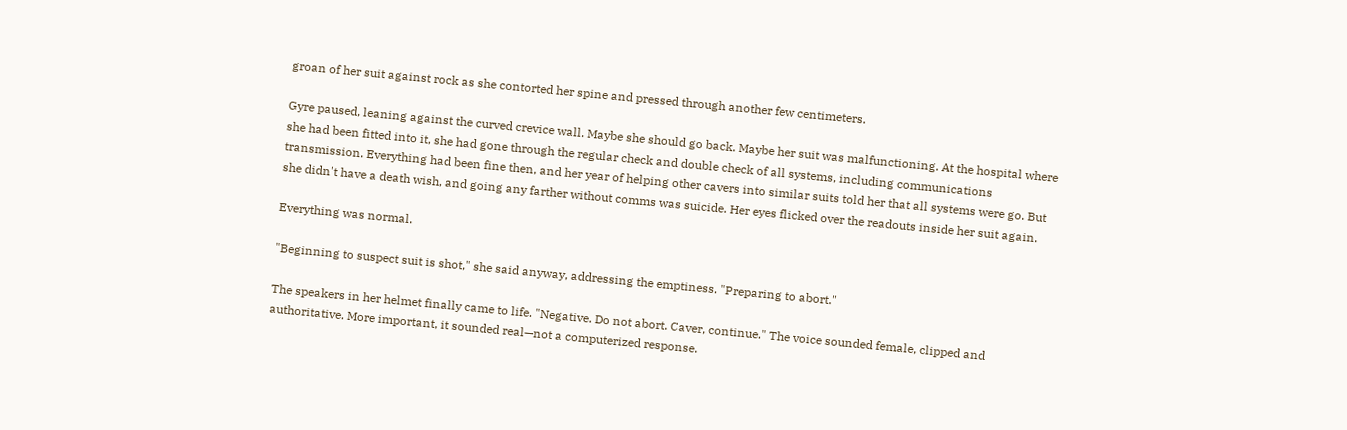groan of her suit against rock as she contorted her spine and pressed through another few centimeters.

Gyre paused, leaning against the curved crevice wall. Maybe she should go back. Maybe her suit was malfunctioning. At the hospital where she had been fitted into it, she had gone through the regular check and double check of all systems, including communications transmission. Everything had been fine then, and her year of helping other cavers into similar suits told her that all systems were go. But she didn't have a death wish, and going any farther without comms was suicide. Her eyes flicked over the readouts inside her suit again.

Everything was normal.

"Beginning to suspect suit is shot," she said anyway, addressing the emptiness. "Preparing to abort."

The speakers in her helmet finally came to life. "Negative. Do not abort. Caver, continue." The voice sounded female, clipped and authoritative. More important, it sounded real—not a computerized response.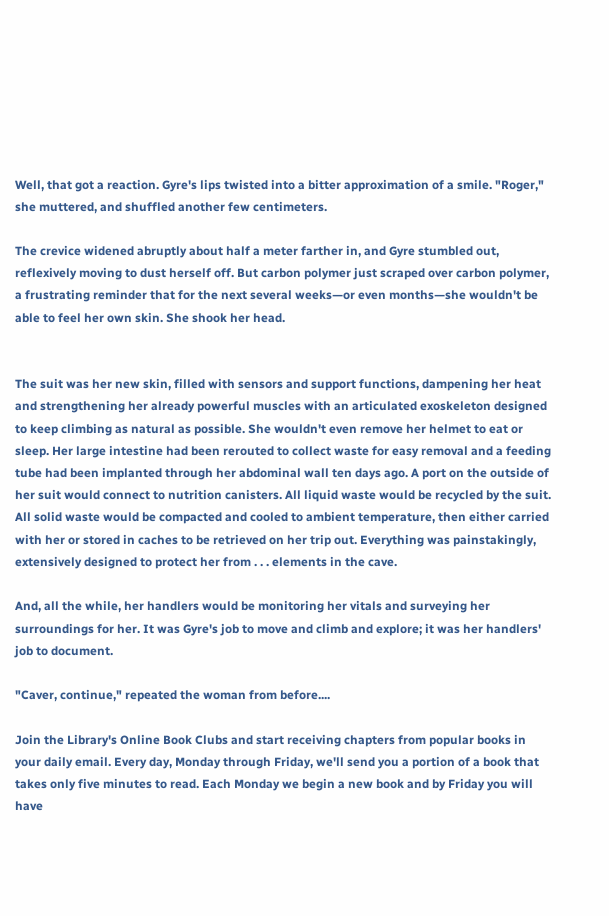Well, that got a reaction. Gyre's lips twisted into a bitter approximation of a smile. "Roger," she muttered, and shuffled another few centimeters.

The crevice widened abruptly about half a meter farther in, and Gyre stumbled out, reflexively moving to dust herself off. But carbon polymer just scraped over carbon polymer, a frustrating reminder that for the next several weeks—or even months—she wouldn't be able to feel her own skin. She shook her head.


The suit was her new skin, filled with sensors and support functions, dampening her heat and strengthening her already powerful muscles with an articulated exoskeleton designed to keep climbing as natural as possible. She wouldn't even remove her helmet to eat or sleep. Her large intestine had been rerouted to collect waste for easy removal and a feeding tube had been implanted through her abdominal wall ten days ago. A port on the outside of her suit would connect to nutrition canisters. All liquid waste would be recycled by the suit. All solid waste would be compacted and cooled to ambient temperature, then either carried with her or stored in caches to be retrieved on her trip out. Everything was painstakingly, extensively designed to protect her from . . . elements in the cave.

And, all the while, her handlers would be monitoring her vitals and surveying her surroundings for her. It was Gyre's job to move and climb and explore; it was her handlers' job to document.

"Caver, continue," repeated the woman from before....

Join the Library's Online Book Clubs and start receiving chapters from popular books in your daily email. Every day, Monday through Friday, we'll send you a portion of a book that takes only five minutes to read. Each Monday we begin a new book and by Friday you will have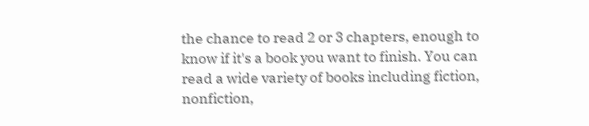the chance to read 2 or 3 chapters, enough to know if it's a book you want to finish. You can read a wide variety of books including fiction, nonfiction,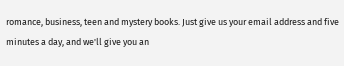romance, business, teen and mystery books. Just give us your email address and five minutes a day, and we'll give you an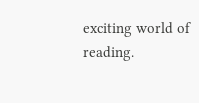exciting world of reading.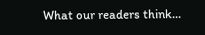What our readers think...